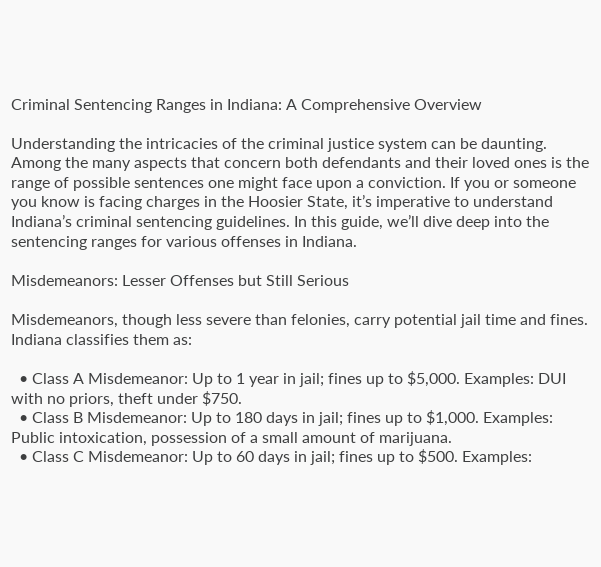Criminal Sentencing Ranges in Indiana: A Comprehensive Overview

Understanding the intricacies of the criminal justice system can be daunting. Among the many aspects that concern both defendants and their loved ones is the range of possible sentences one might face upon a conviction. If you or someone you know is facing charges in the Hoosier State, it’s imperative to understand Indiana’s criminal sentencing guidelines. In this guide, we’ll dive deep into the sentencing ranges for various offenses in Indiana.

Misdemeanors: Lesser Offenses but Still Serious

Misdemeanors, though less severe than felonies, carry potential jail time and fines. Indiana classifies them as:

  • Class A Misdemeanor: Up to 1 year in jail; fines up to $5,000. Examples: DUI with no priors, theft under $750.
  • Class B Misdemeanor: Up to 180 days in jail; fines up to $1,000. Examples: Public intoxication, possession of a small amount of marijuana.
  • Class C Misdemeanor: Up to 60 days in jail; fines up to $500. Examples: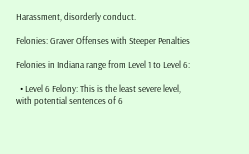Harassment, disorderly conduct.

Felonies: Graver Offenses with Steeper Penalties

Felonies in Indiana range from Level 1 to Level 6:

  • Level 6 Felony: This is the least severe level, with potential sentences of 6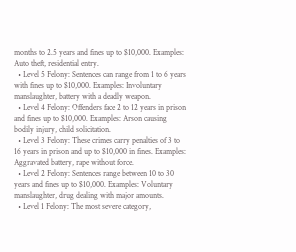months to 2.5 years and fines up to $10,000. Examples: Auto theft, residential entry.
  • Level 5 Felony: Sentences can range from 1 to 6 years with fines up to $10,000. Examples: Involuntary manslaughter, battery with a deadly weapon.
  • Level 4 Felony: Offenders face 2 to 12 years in prison and fines up to $10,000. Examples: Arson causing bodily injury, child solicitation.
  • Level 3 Felony: These crimes carry penalties of 3 to 16 years in prison and up to $10,000 in fines. Examples: Aggravated battery, rape without force.
  • Level 2 Felony: Sentences range between 10 to 30 years and fines up to $10,000. Examples: Voluntary manslaughter, drug dealing with major amounts.
  • Level 1 Felony: The most severe category,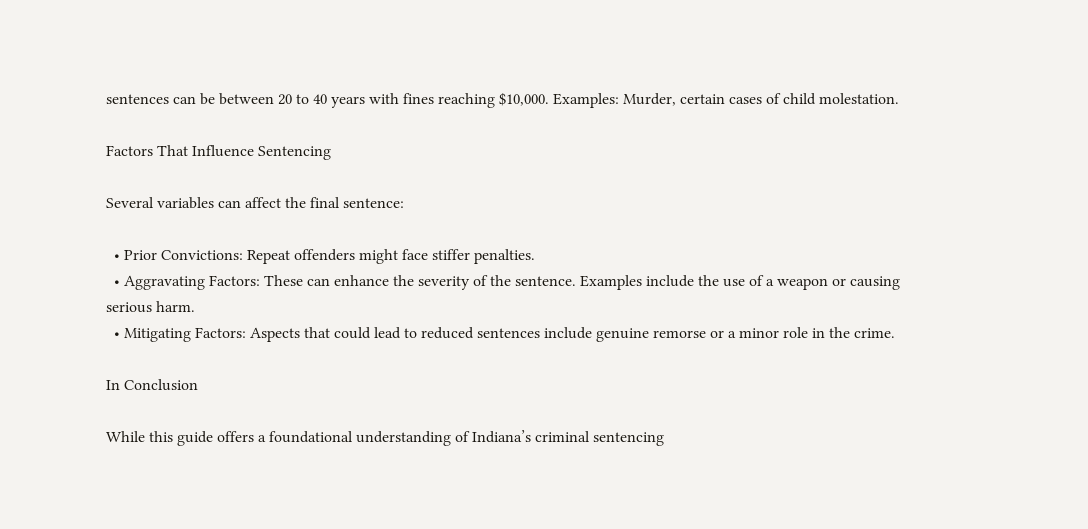sentences can be between 20 to 40 years with fines reaching $10,000. Examples: Murder, certain cases of child molestation.

Factors That Influence Sentencing

Several variables can affect the final sentence:

  • Prior Convictions: Repeat offenders might face stiffer penalties.
  • Aggravating Factors: These can enhance the severity of the sentence. Examples include the use of a weapon or causing serious harm.
  • Mitigating Factors: Aspects that could lead to reduced sentences include genuine remorse or a minor role in the crime.

In Conclusion

While this guide offers a foundational understanding of Indiana’s criminal sentencing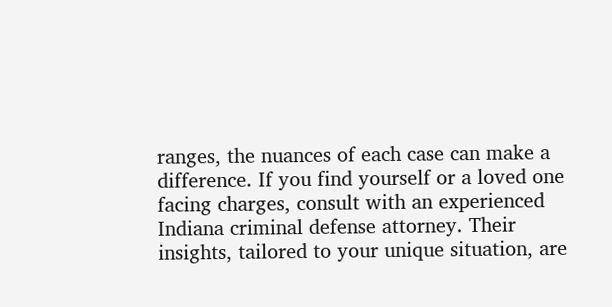ranges, the nuances of each case can make a difference. If you find yourself or a loved one facing charges, consult with an experienced Indiana criminal defense attorney. Their insights, tailored to your unique situation, are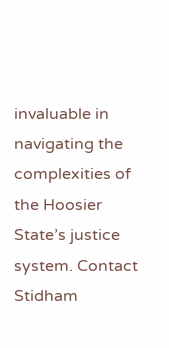invaluable in navigating the complexities of the Hoosier State’s justice system. Contact Stidham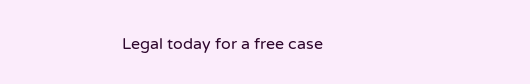Legal today for a free case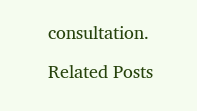consultation.

Related Posts